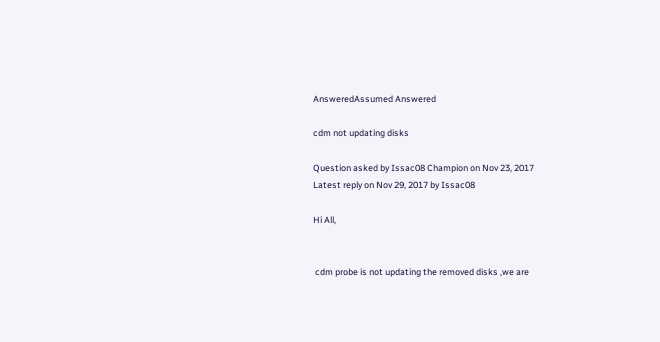AnsweredAssumed Answered

cdm not updating disks

Question asked by Issac08 Champion on Nov 23, 2017
Latest reply on Nov 29, 2017 by Issac08

Hi All,


 cdm probe is not updating the removed disks ,we are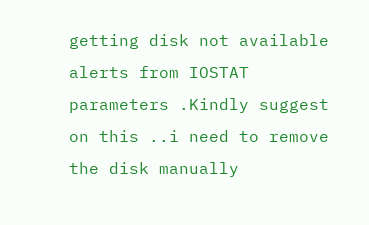getting disk not available alerts from IOSTAT parameters .Kindly suggest on this ..i need to remove the disk manually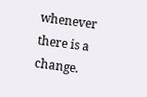whenever there is a change.